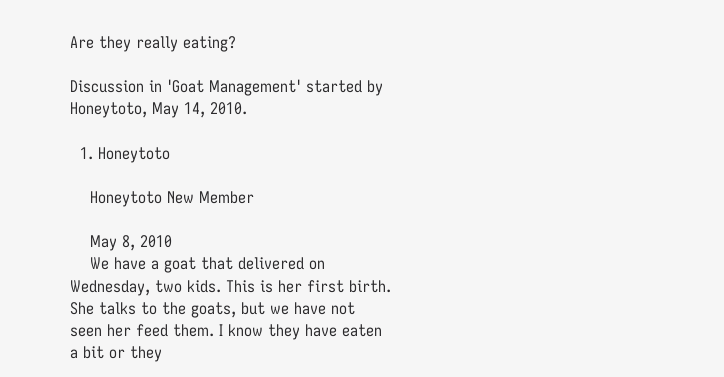Are they really eating?

Discussion in 'Goat Management' started by Honeytoto, May 14, 2010.

  1. Honeytoto

    Honeytoto New Member

    May 8, 2010
    We have a goat that delivered on Wednesday, two kids. This is her first birth. She talks to the goats, but we have not seen her feed them. I know they have eaten a bit or they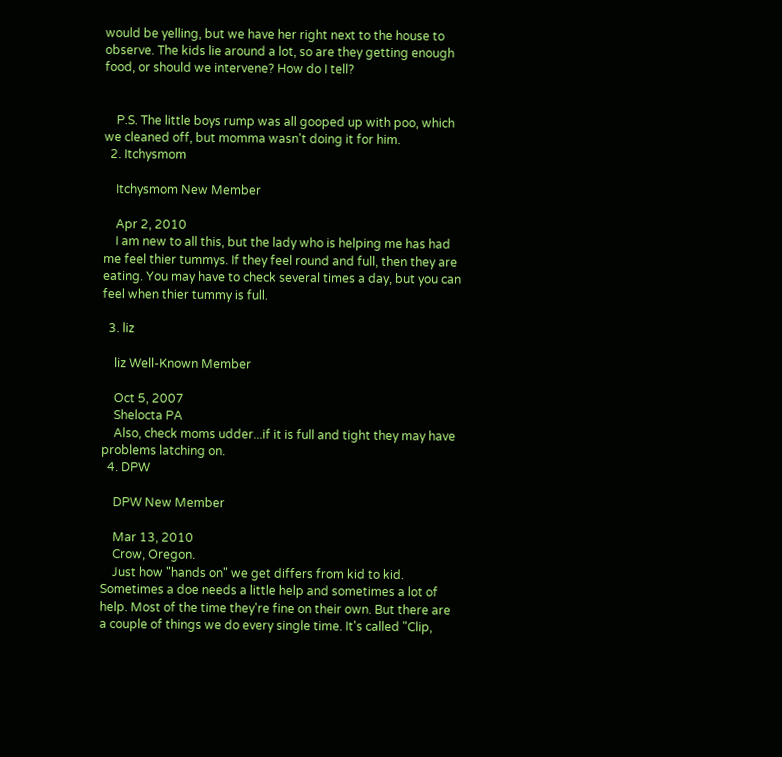would be yelling, but we have her right next to the house to observe. The kids lie around a lot, so are they getting enough food, or should we intervene? How do I tell?


    P.S. The little boys rump was all gooped up with poo, which we cleaned off, but momma wasn't doing it for him.
  2. Itchysmom

    Itchysmom New Member

    Apr 2, 2010
    I am new to all this, but the lady who is helping me has had me feel thier tummys. If they feel round and full, then they are eating. You may have to check several times a day, but you can feel when thier tummy is full.

  3. liz

    liz Well-Known Member

    Oct 5, 2007
    Shelocta PA
    Also, check moms udder...if it is full and tight they may have problems latching on.
  4. DPW

    DPW New Member

    Mar 13, 2010
    Crow, Oregon.
    Just how "hands on" we get differs from kid to kid. Sometimes a doe needs a little help and sometimes a lot of help. Most of the time they're fine on their own. But there are a couple of things we do every single time. It's called "Clip,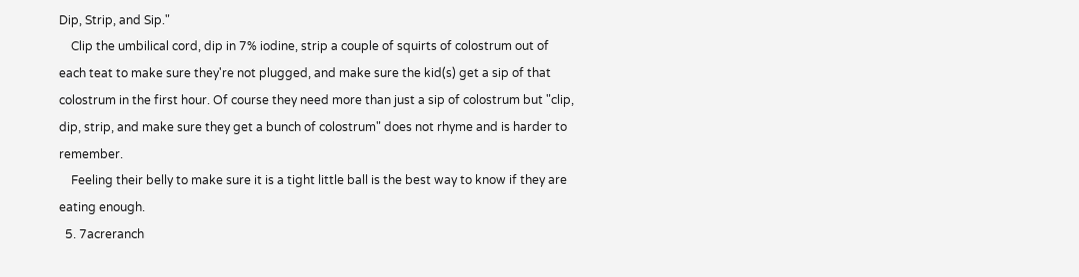Dip, Strip, and Sip."
    Clip the umbilical cord, dip in 7% iodine, strip a couple of squirts of colostrum out of each teat to make sure they're not plugged, and make sure the kid(s) get a sip of that colostrum in the first hour. Of course they need more than just a sip of colostrum but "clip, dip, strip, and make sure they get a bunch of colostrum" does not rhyme and is harder to remember.
    Feeling their belly to make sure it is a tight little ball is the best way to know if they are eating enough.
  5. 7acreranch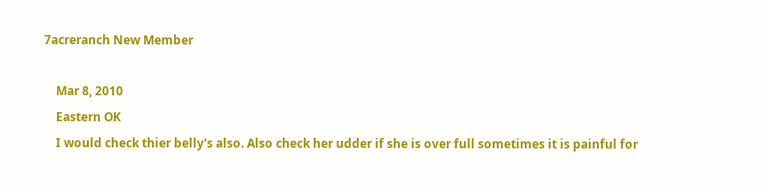7acreranch New Member

    Mar 8, 2010
    Eastern OK
    I would check thier belly's also. Also check her udder if she is over full sometimes it is painful for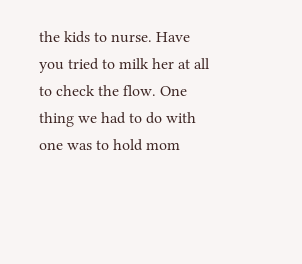the kids to nurse. Have you tried to milk her at all to check the flow. One thing we had to do with one was to hold mom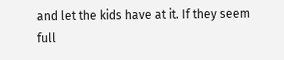and let the kids have at it. If they seem full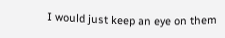I would just keep an eye on them